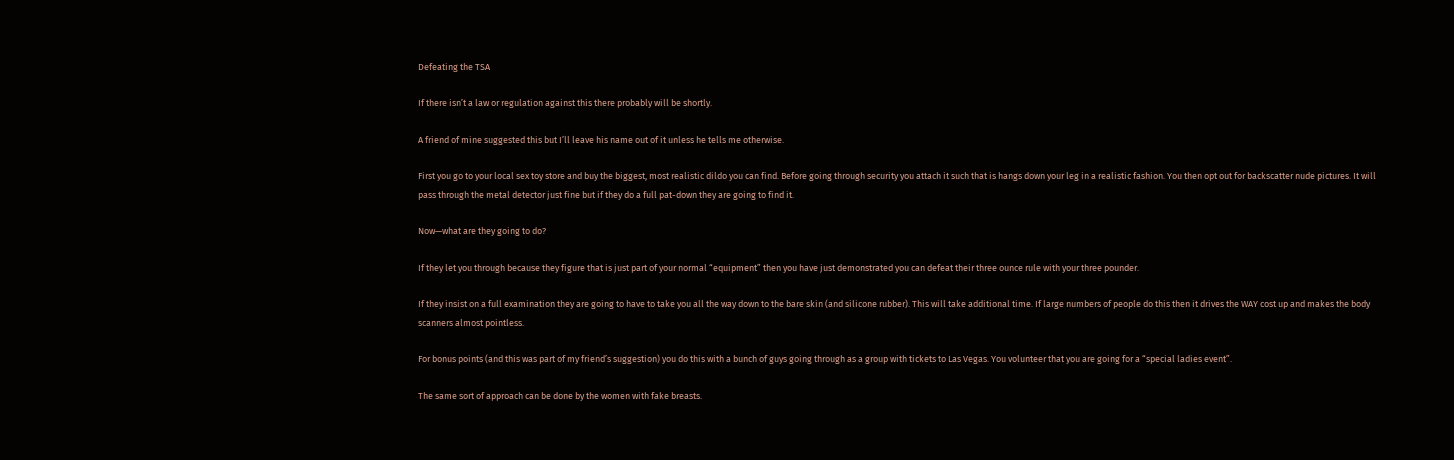Defeating the TSA

If there isn’t a law or regulation against this there probably will be shortly.

A friend of mine suggested this but I’ll leave his name out of it unless he tells me otherwise.

First you go to your local sex toy store and buy the biggest, most realistic dildo you can find. Before going through security you attach it such that is hangs down your leg in a realistic fashion. You then opt out for backscatter nude pictures. It will pass through the metal detector just fine but if they do a full pat-down they are going to find it.

Now—what are they going to do?

If they let you through because they figure that is just part of your normal “equipment” then you have just demonstrated you can defeat their three ounce rule with your three pounder.

If they insist on a full examination they are going to have to take you all the way down to the bare skin (and silicone rubber). This will take additional time. If large numbers of people do this then it drives the WAY cost up and makes the body scanners almost pointless.

For bonus points (and this was part of my friend’s suggestion) you do this with a bunch of guys going through as a group with tickets to Las Vegas. You volunteer that you are going for a “special ladies event”.

The same sort of approach can be done by the women with fake breasts.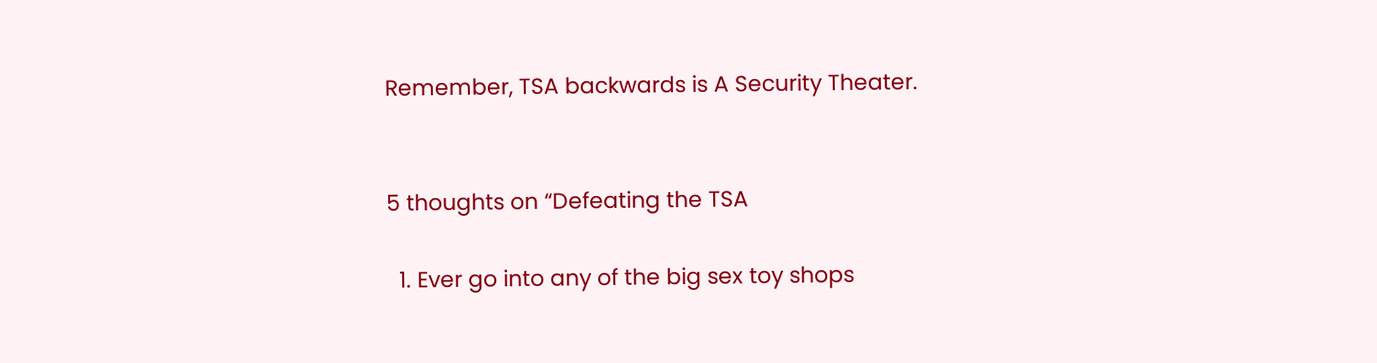Remember, TSA backwards is A Security Theater.


5 thoughts on “Defeating the TSA

  1. Ever go into any of the big sex toy shops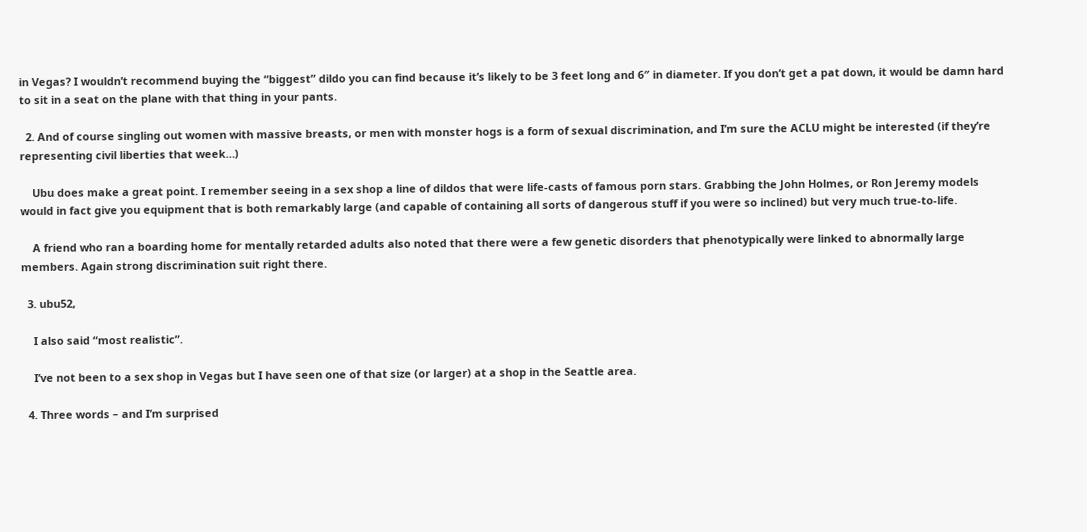in Vegas? I wouldn’t recommend buying the “biggest” dildo you can find because it’s likely to be 3 feet long and 6″ in diameter. If you don’t get a pat down, it would be damn hard to sit in a seat on the plane with that thing in your pants.

  2. And of course singling out women with massive breasts, or men with monster hogs is a form of sexual discrimination, and I’m sure the ACLU might be interested (if they’re representing civil liberties that week…)

    Ubu does make a great point. I remember seeing in a sex shop a line of dildos that were life-casts of famous porn stars. Grabbing the John Holmes, or Ron Jeremy models would in fact give you equipment that is both remarkably large (and capable of containing all sorts of dangerous stuff if you were so inclined) but very much true-to-life.

    A friend who ran a boarding home for mentally retarded adults also noted that there were a few genetic disorders that phenotypically were linked to abnormally large members. Again strong discrimination suit right there.

  3. ubu52,

    I also said “most realistic”.

    I’ve not been to a sex shop in Vegas but I have seen one of that size (or larger) at a shop in the Seattle area.

  4. Three words – and I’m surprised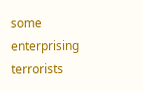some enterprising terrorists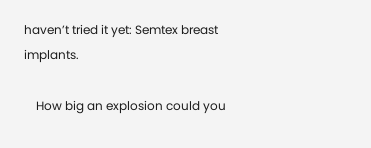haven’t tried it yet: Semtex breast implants.

    How big an explosion could you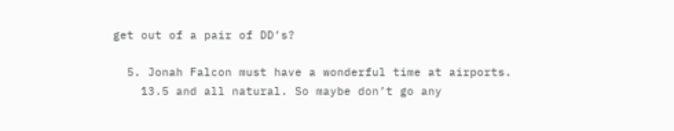get out of a pair of DD’s?

  5. Jonah Falcon must have a wonderful time at airports.
    13.5 and all natural. So maybe don’t go any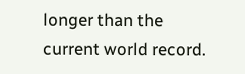longer than the current world record.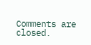Comments are closed.